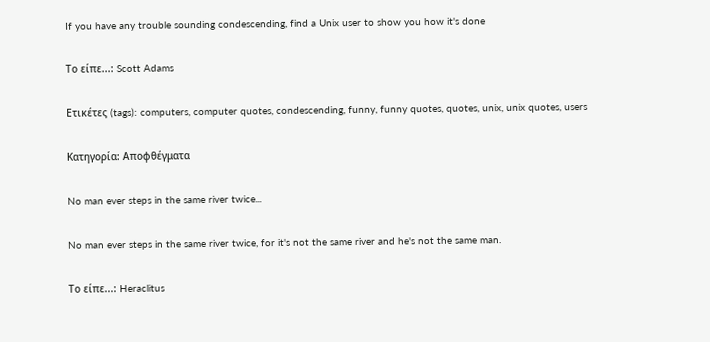If you have any trouble sounding condescending, find a Unix user to show you how it's done

Το είπε...: Scott Adams

Ετικέτες (tags): computers, computer quotes, condescending, funny, funny quotes, quotes, unix, unix quotes, users

Κατηγορία: Αποφθέγματα

No man ever steps in the same river twice...

No man ever steps in the same river twice, for it's not the same river and he's not the same man.

Το είπε...: Heraclitus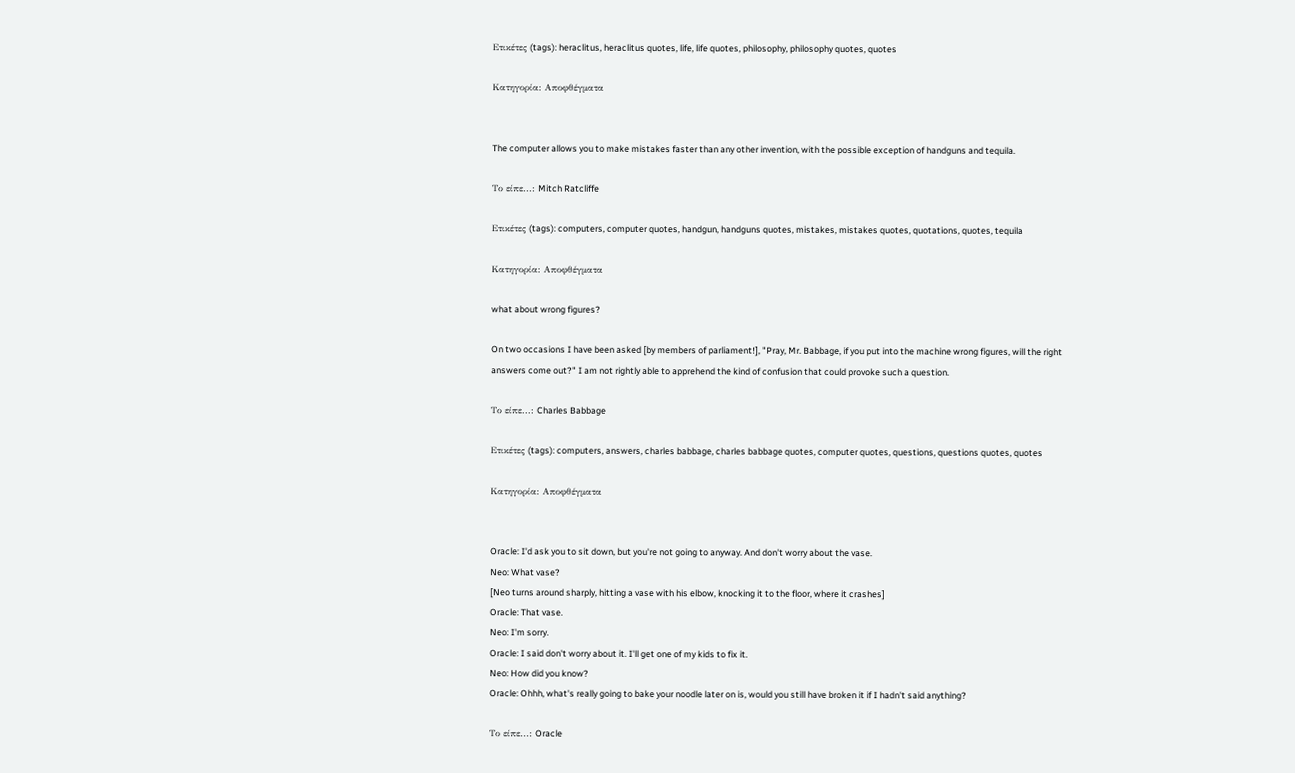Ετικέτες (tags): heraclitus, heraclitus quotes, life, life quotes, philosophy, philosophy quotes, quotes

Κατηγορία: Αποφθέγματα


The computer allows you to make mistakes faster than any other invention, with the possible exception of handguns and tequila.

Το είπε...: Mitch Ratcliffe

Ετικέτες (tags): computers, computer quotes, handgun, handguns quotes, mistakes, mistakes quotes, quotations, quotes, tequila

Κατηγορία: Αποφθέγματα

what about wrong figures?

On two occasions I have been asked [by members of parliament!], "Pray, Mr. Babbage, if you put into the machine wrong figures, will the right answers come out?" I am not rightly able to apprehend the kind of confusion that could provoke such a question.

Το είπε...: Charles Babbage

Ετικέτες (tags): computers, answers, charles babbage, charles babbage quotes, computer quotes, questions, questions quotes, quotes

Κατηγορία: Αποφθέγματα


Oracle: I'd ask you to sit down, but you're not going to anyway. And don't worry about the vase.
Neo: What vase?
[Neo turns around sharply, hitting a vase with his elbow, knocking it to the floor, where it crashes]
Oracle: That vase.
Neo: I'm sorry.
Oracle: I said don't worry about it. I'll get one of my kids to fix it.
Neo: How did you know?
Oracle: Ohhh, what's really going to bake your noodle later on is, would you still have broken it if I hadn't said anything?

Το είπε...: Oracle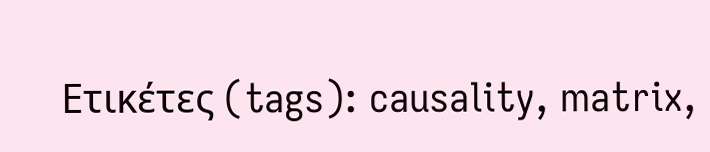Ετικέτες (tags): causality, matrix,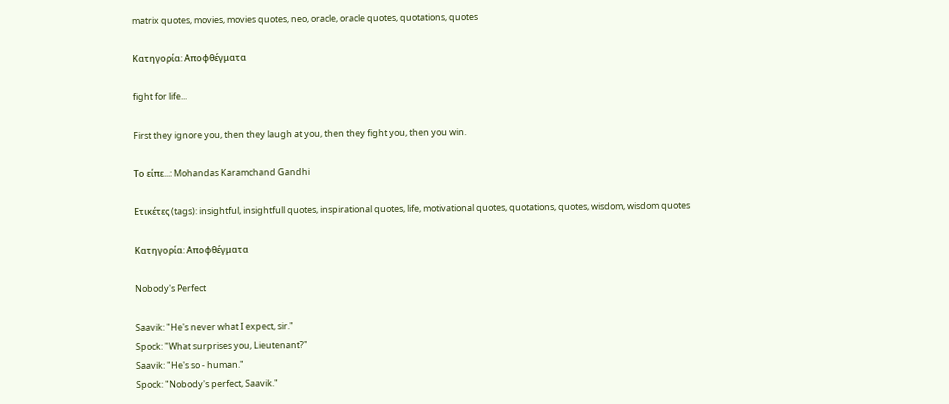matrix quotes, movies, movies quotes, neo, oracle, oracle quotes, quotations, quotes

Κατηγορία: Αποφθέγματα

fight for life...

First they ignore you, then they laugh at you, then they fight you, then you win.

Το είπε...: Mohandas Karamchand Gandhi

Ετικέτες (tags): insightful, insightfull quotes, inspirational quotes, life, motivational quotes, quotations, quotes, wisdom, wisdom quotes

Κατηγορία: Αποφθέγματα

Nobody's Perfect

Saavik: "He's never what I expect, sir."
Spock: "What surprises you, Lieutenant?"
Saavik: "He's so - human."
Spock: "Nobody's perfect, Saavik."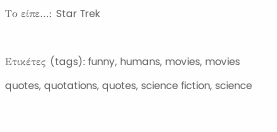Το είπε...: Star Trek

Ετικέτες (tags): funny, humans, movies, movies quotes, quotations, quotes, science fiction, science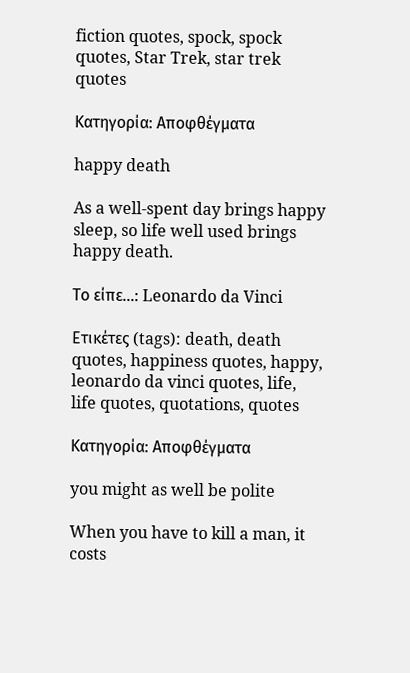fiction quotes, spock, spock quotes, Star Trek, star trek quotes

Κατηγορία: Αποφθέγματα

happy death

As a well-spent day brings happy sleep, so life well used brings happy death.

Το είπε...: Leonardo da Vinci

Ετικέτες (tags): death, death quotes, happiness quotes, happy, leonardo da vinci quotes, life, life quotes, quotations, quotes

Κατηγορία: Αποφθέγματα

you might as well be polite

When you have to kill a man, it costs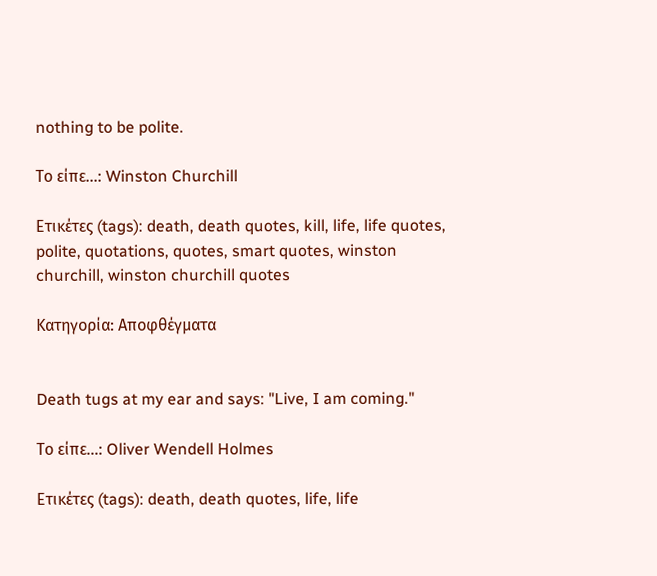nothing to be polite.

Το είπε...: Winston Churchill

Ετικέτες (tags): death, death quotes, kill, life, life quotes, polite, quotations, quotes, smart quotes, winston churchill, winston churchill quotes

Κατηγορία: Αποφθέγματα


Death tugs at my ear and says: "Live, I am coming."

Το είπε...: Oliver Wendell Holmes

Ετικέτες (tags): death, death quotes, life, life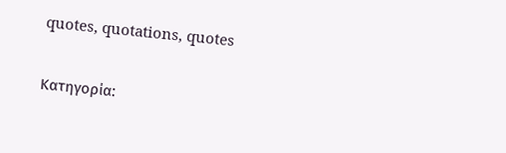quotes, quotations, quotes

Κατηγορία: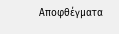Αποφθέγματα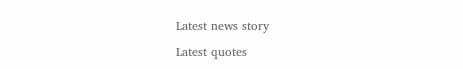Latest news story

Latest quotes